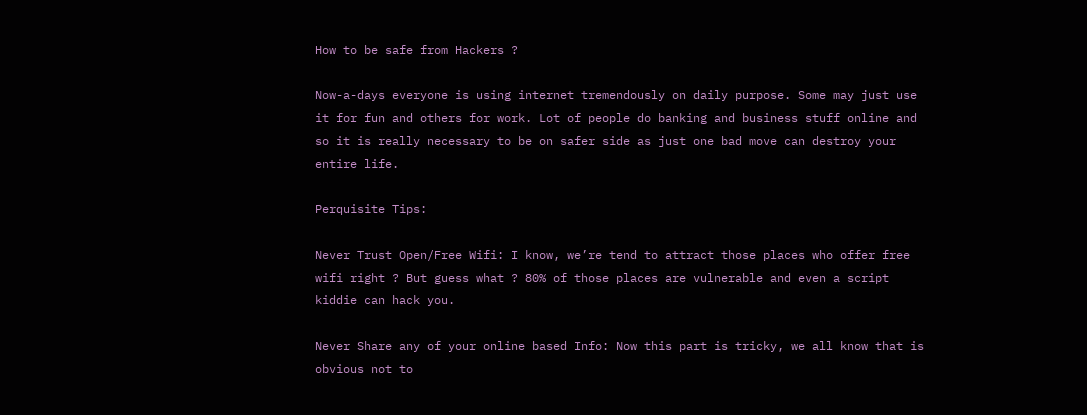How to be safe from Hackers ?

Now-a-days everyone is using internet tremendously on daily purpose. Some may just use it for fun and others for work. Lot of people do banking and business stuff online and so it is really necessary to be on safer side as just one bad move can destroy your entire life.

Perquisite Tips:

Never Trust Open/Free Wifi: I know, we’re tend to attract those places who offer free wifi right ? But guess what ? 80% of those places are vulnerable and even a script kiddie can hack you.

Never Share any of your online based Info: Now this part is tricky, we all know that is obvious not to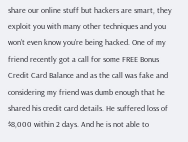share our online stuff but hackers are smart, they exploit you with many other techniques and you won’t even know you’re being hacked. One of my friend recently got a call for some FREE Bonus Credit Card Balance and as the call was fake and considering my friend was dumb enough that he shared his credit card details. He suffered loss of $8,000 within 2 days. And he is not able to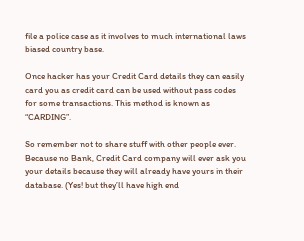file a police case as it involves to much international laws biased country base.

Once hacker has your Credit Card details they can easily card you as credit card can be used without pass codes for some transactions. This method is known as “CARDING”.

So remember not to share stuff with other people ever. Because no Bank, Credit Card company will ever ask you your details because they will already have yours in their database. (Yes! but they’ll have high end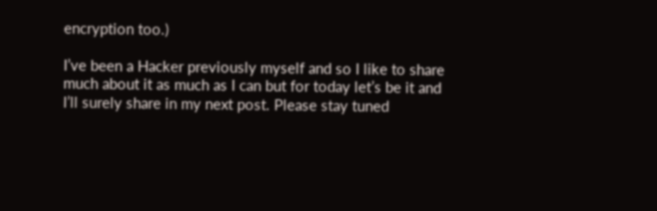encryption too.)

I’ve been a Hacker previously myself and so I like to share much about it as much as I can but for today let’s be it and I’ll surely share in my next post. Please stay tuned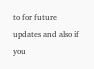to for future updates and also if you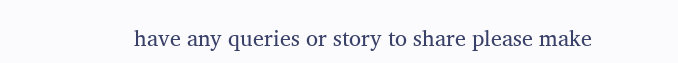have any queries or story to share please make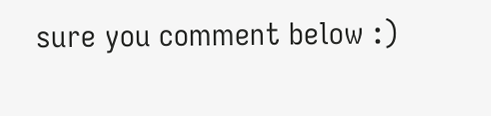sure you comment below :)